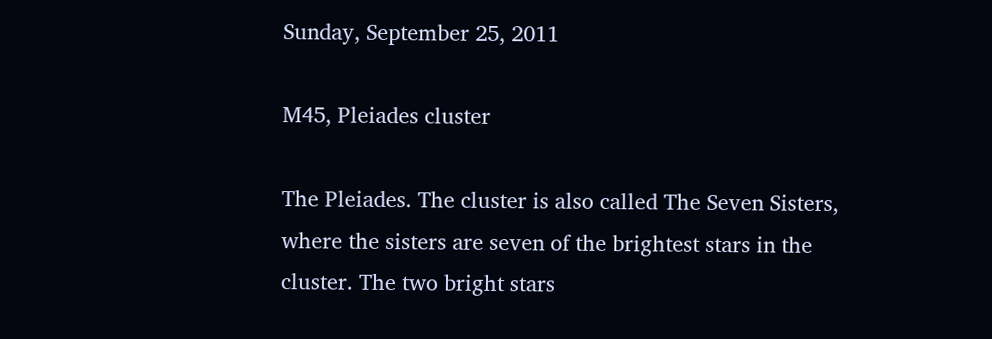Sunday, September 25, 2011

M45, Pleiades cluster

The Pleiades. The cluster is also called The Seven Sisters, where the sisters are seven of the brightest stars in the cluster. The two bright stars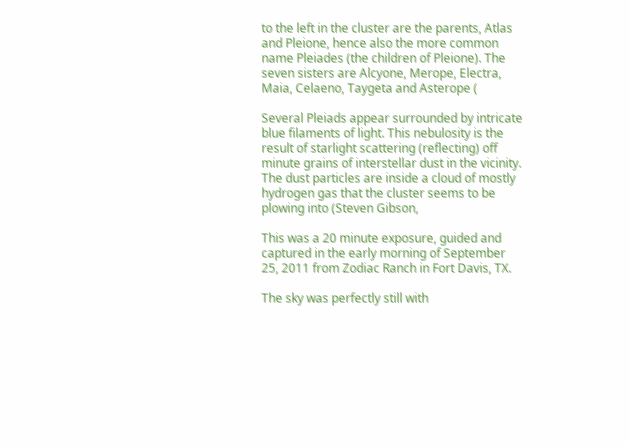to the left in the cluster are the parents, Atlas and Pleione, hence also the more common name Pleiades (the children of Pleione). The seven sisters are Alcyone, Merope, Electra, Maia, Celaeno, Taygeta and Asterope (

Several Pleiads appear surrounded by intricate blue filaments of light. This nebulosity is the result of starlight scattering (reflecting) off minute grains of interstellar dust in the vicinity. The dust particles are inside a cloud of mostly hydrogen gas that the cluster seems to be plowing into (Steven Gibson,

This was a 20 minute exposure, guided and captured in the early morning of September 25, 2011 from Zodiac Ranch in Fort Davis, TX.

The sky was perfectly still with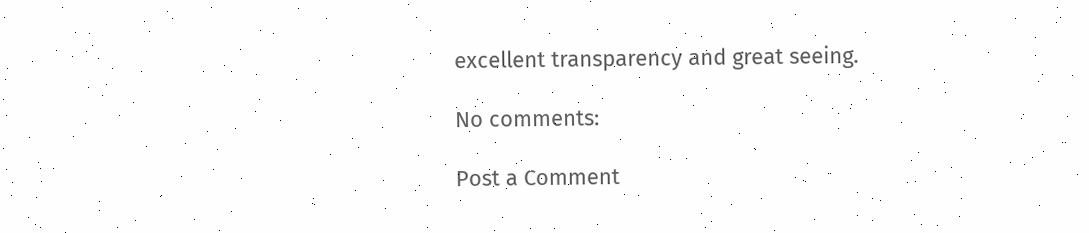excellent transparency and great seeing.

No comments:

Post a Comment